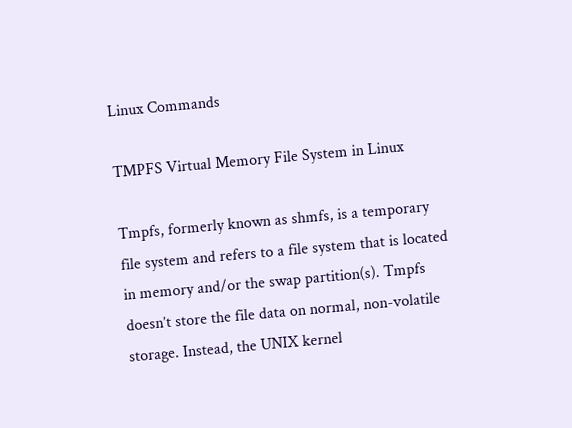Linux Commands

TMPFS Virtual Memory File System in Linux

Tmpfs, formerly known as shmfs, is a temporary file system and refers to a file system that is located in memory and/or the swap partition(s). Tmpfs doesn’t store the file data on normal, non-volatile storage. Instead, the UNIX kernel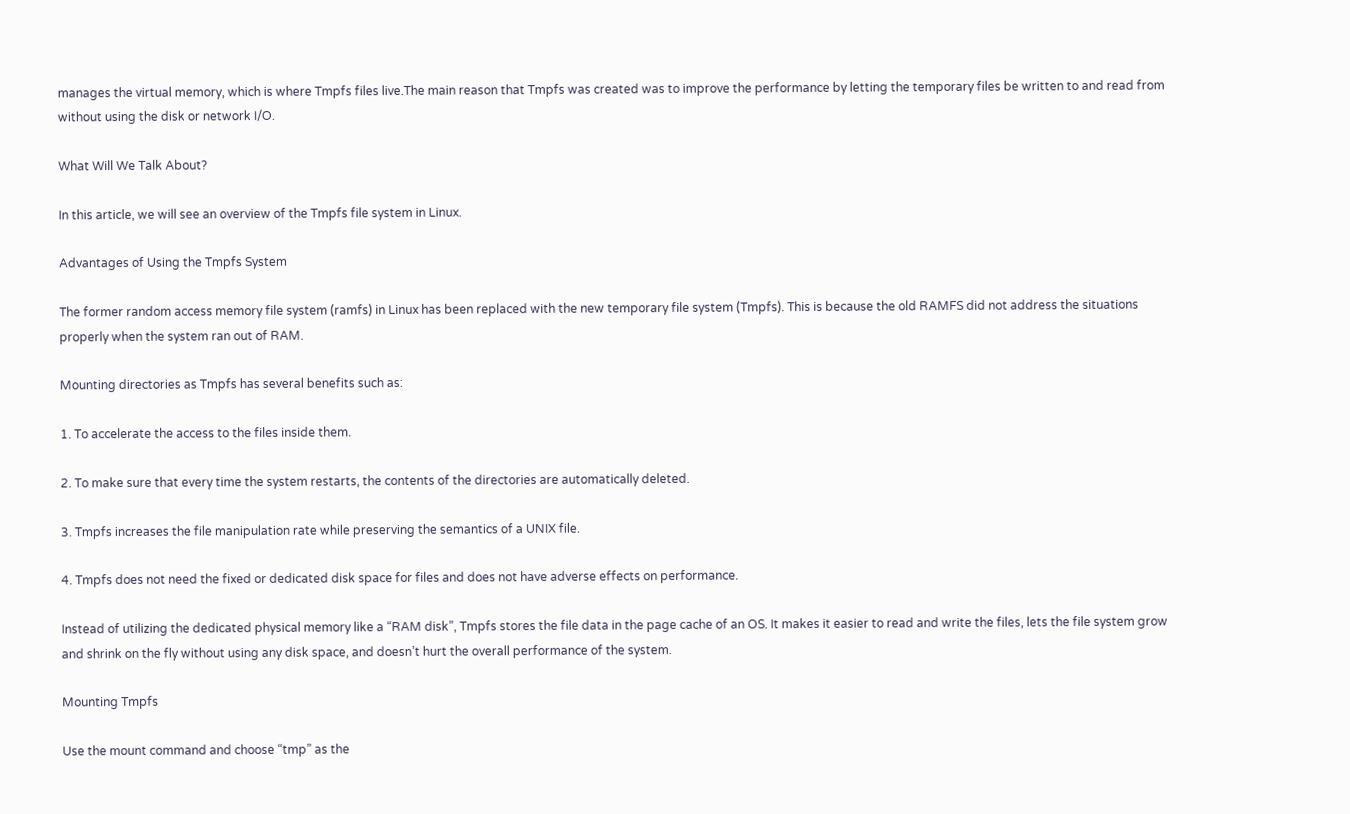manages the virtual memory, which is where Tmpfs files live.The main reason that Tmpfs was created was to improve the performance by letting the temporary files be written to and read from without using the disk or network I/O.

What Will We Talk About?

In this article, we will see an overview of the Tmpfs file system in Linux.

Advantages of Using the Tmpfs System

The former random access memory file system (ramfs) in Linux has been replaced with the new temporary file system (Tmpfs). This is because the old RAMFS did not address the situations properly when the system ran out of RAM.

Mounting directories as Tmpfs has several benefits such as:

1. To accelerate the access to the files inside them.

2. To make sure that every time the system restarts, the contents of the directories are automatically deleted.

3. Tmpfs increases the file manipulation rate while preserving the semantics of a UNIX file.

4. Tmpfs does not need the fixed or dedicated disk space for files and does not have adverse effects on performance.

Instead of utilizing the dedicated physical memory like a “RAM disk”, Tmpfs stores the file data in the page cache of an OS. It makes it easier to read and write the files, lets the file system grow and shrink on the fly without using any disk space, and doesn’t hurt the overall performance of the system.

Mounting Tmpfs

Use the mount command and choose “tmp” as the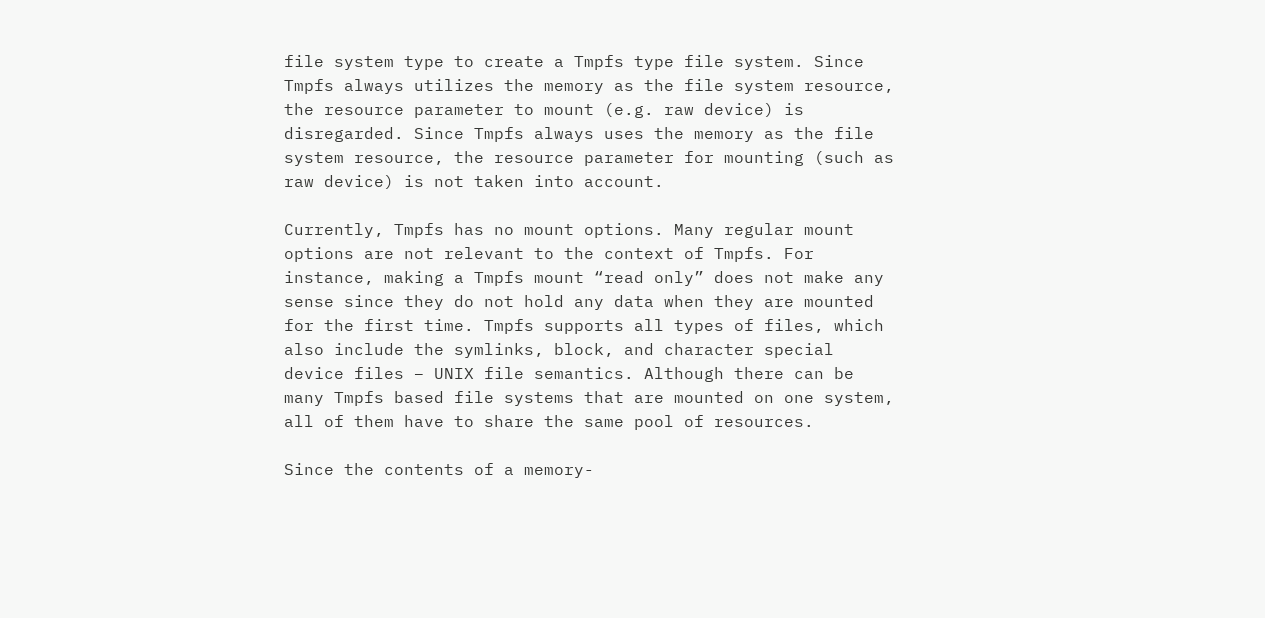file system type to create a Tmpfs type file system. Since Tmpfs always utilizes the memory as the file system resource, the resource parameter to mount (e.g. raw device) is disregarded. Since Tmpfs always uses the memory as the file system resource, the resource parameter for mounting (such as raw device) is not taken into account.

Currently, Tmpfs has no mount options. Many regular mount options are not relevant to the context of Tmpfs. For instance, making a Tmpfs mount “read only” does not make any sense since they do not hold any data when they are mounted for the first time. Tmpfs supports all types of files, which also include the symlinks, block, and character special device files – UNIX file semantics. Although there can be many Tmpfs based file systems that are mounted on one system, all of them have to share the same pool of resources.

Since the contents of a memory-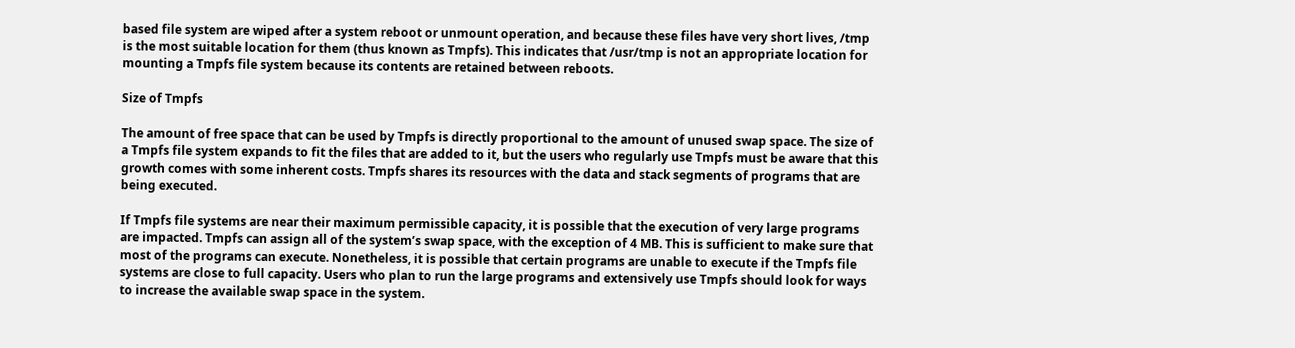based file system are wiped after a system reboot or unmount operation, and because these files have very short lives, /tmp is the most suitable location for them (thus known as Tmpfs). This indicates that /usr/tmp is not an appropriate location for mounting a Tmpfs file system because its contents are retained between reboots.

Size of Tmpfs

The amount of free space that can be used by Tmpfs is directly proportional to the amount of unused swap space. The size of a Tmpfs file system expands to fit the files that are added to it, but the users who regularly use Tmpfs must be aware that this growth comes with some inherent costs. Tmpfs shares its resources with the data and stack segments of programs that are being executed.

If Tmpfs file systems are near their maximum permissible capacity, it is possible that the execution of very large programs are impacted. Tmpfs can assign all of the system’s swap space, with the exception of 4 MB. This is sufficient to make sure that most of the programs can execute. Nonetheless, it is possible that certain programs are unable to execute if the Tmpfs file systems are close to full capacity. Users who plan to run the large programs and extensively use Tmpfs should look for ways to increase the available swap space in the system.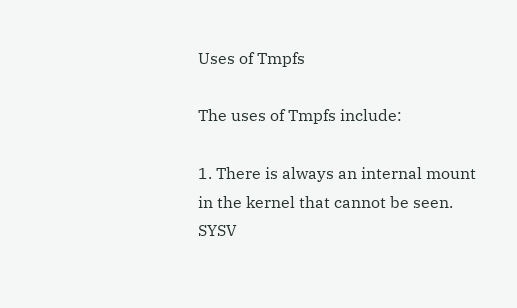Uses of Tmpfs

The uses of Tmpfs include:

1. There is always an internal mount in the kernel that cannot be seen. SYSV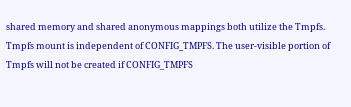shared memory and shared anonymous mappings both utilize the Tmpfs. Tmpfs mount is independent of CONFIG_TMPFS. The user-visible portion of Tmpfs will not be created if CONFIG_TMPFS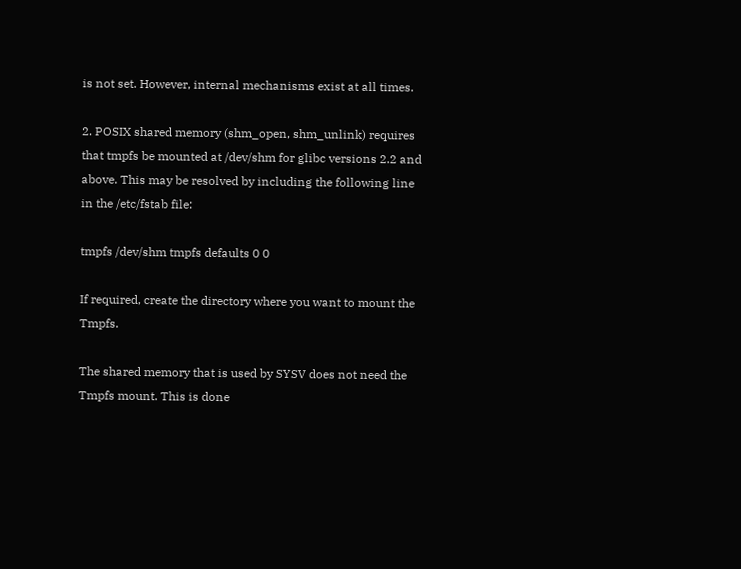is not set. However, internal mechanisms exist at all times.

2. POSIX shared memory (shm_open, shm_unlink) requires that tmpfs be mounted at /dev/shm for glibc versions 2.2 and above. This may be resolved by including the following line in the /etc/fstab file:

tmpfs /dev/shm tmpfs defaults 0 0

If required, create the directory where you want to mount the Tmpfs.

The shared memory that is used by SYSV does not need the Tmpfs mount. This is done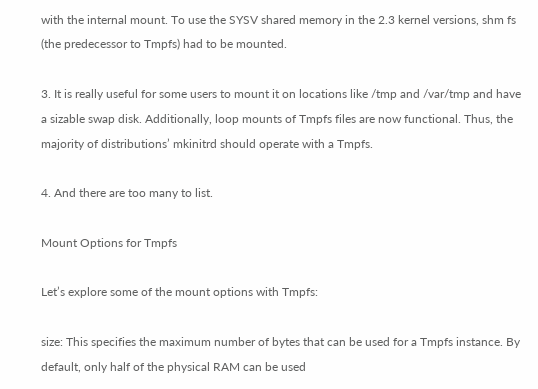with the internal mount. To use the SYSV shared memory in the 2.3 kernel versions, shm fs (the predecessor to Tmpfs) had to be mounted.

3. It is really useful for some users to mount it on locations like /tmp and /var/tmp and have a sizable swap disk. Additionally, loop mounts of Tmpfs files are now functional. Thus, the majority of distributions’ mkinitrd should operate with a Tmpfs.

4. And there are too many to list.

Mount Options for Tmpfs

Let’s explore some of the mount options with Tmpfs:

size: This specifies the maximum number of bytes that can be used for a Tmpfs instance. By default, only half of the physical RAM can be used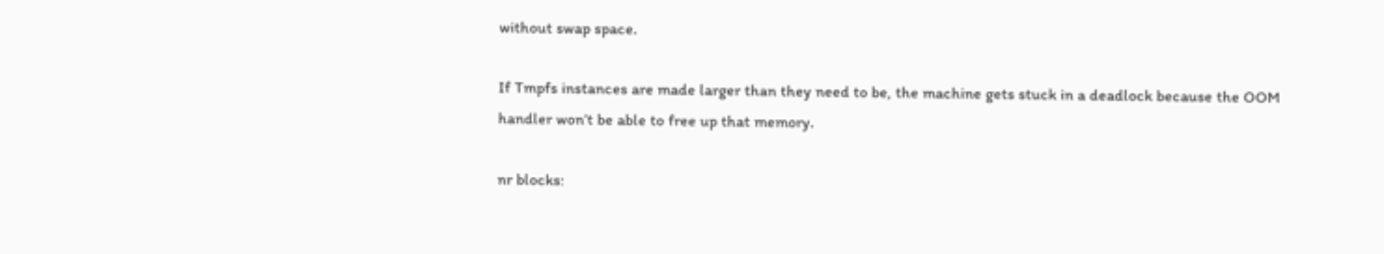without swap space.

If Tmpfs instances are made larger than they need to be, the machine gets stuck in a deadlock because the OOM handler won’t be able to free up that memory.

nr blocks: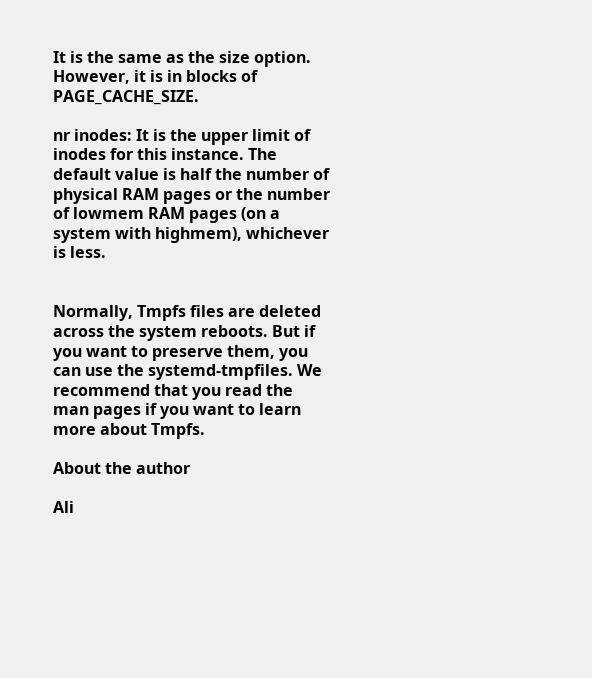It is the same as the size option. However, it is in blocks of PAGE_CACHE_SIZE.

nr inodes: It is the upper limit of inodes for this instance. The default value is half the number of physical RAM pages or the number of lowmem RAM pages (on a system with highmem), whichever is less.


Normally, Tmpfs files are deleted across the system reboots. But if you want to preserve them, you can use the systemd-tmpfiles. We recommend that you read the man pages if you want to learn more about Tmpfs.

About the author

Ali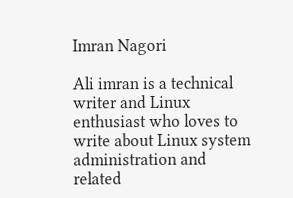Imran Nagori

Ali imran is a technical writer and Linux enthusiast who loves to write about Linux system administration and related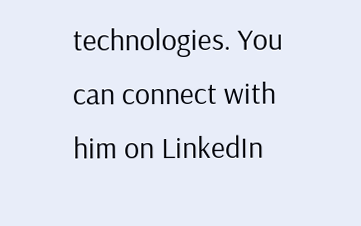technologies. You can connect with him on LinkedIn